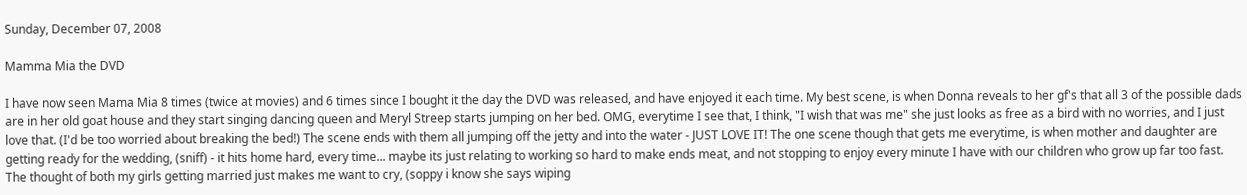Sunday, December 07, 2008

Mamma Mia the DVD

I have now seen Mama Mia 8 times (twice at movies) and 6 times since I bought it the day the DVD was released, and have enjoyed it each time. My best scene, is when Donna reveals to her gf's that all 3 of the possible dads are in her old goat house and they start singing dancing queen and Meryl Streep starts jumping on her bed. OMG, everytime I see that, I think, "I wish that was me" she just looks as free as a bird with no worries, and I just love that. (I'd be too worried about breaking the bed!) The scene ends with them all jumping off the jetty and into the water - JUST LOVE IT! The one scene though that gets me everytime, is when mother and daughter are getting ready for the wedding, (sniff) - it hits home hard, every time... maybe its just relating to working so hard to make ends meat, and not stopping to enjoy every minute I have with our children who grow up far too fast. The thought of both my girls getting married just makes me want to cry, (soppy i know she says wiping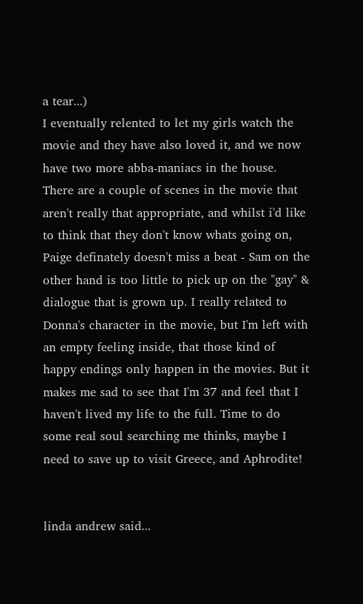a tear...)
I eventually relented to let my girls watch the movie and they have also loved it, and we now have two more abba-maniacs in the house. There are a couple of scenes in the movie that aren't really that appropriate, and whilst i'd like to think that they don't know whats going on, Paige definately doesn't miss a beat - Sam on the other hand is too little to pick up on the "gay" & dialogue that is grown up. I really related to Donna's character in the movie, but I'm left with an empty feeling inside, that those kind of happy endings only happen in the movies. But it makes me sad to see that I'm 37 and feel that I haven't lived my life to the full. Time to do some real soul searching me thinks, maybe I need to save up to visit Greece, and Aphrodite!


linda andrew said...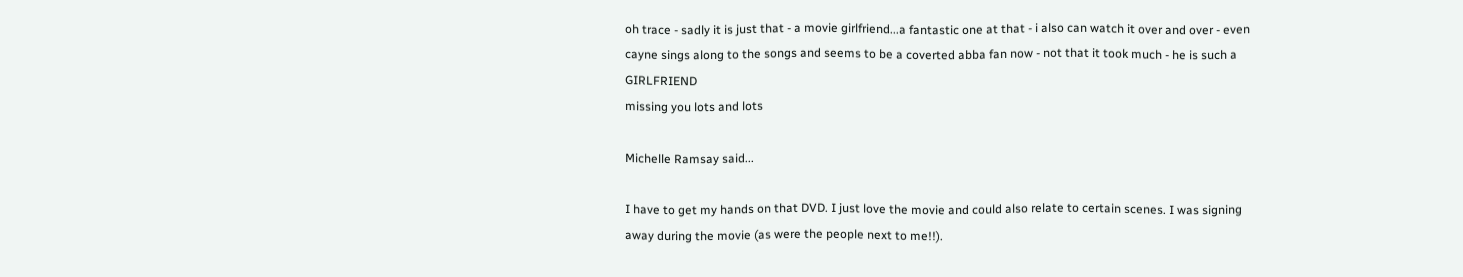oh trace - sadly it is just that - a movie girlfriend...a fantastic one at that - i also can watch it over and over - even cayne sings along to the songs and seems to be a coverted abba fan now - not that it took much - he is such a GIRLFRIEND
missing you lots and lots

Michelle Ramsay said...

I have to get my hands on that DVD. I just love the movie and could also relate to certain scenes. I was signing away during the movie (as were the people next to me!!).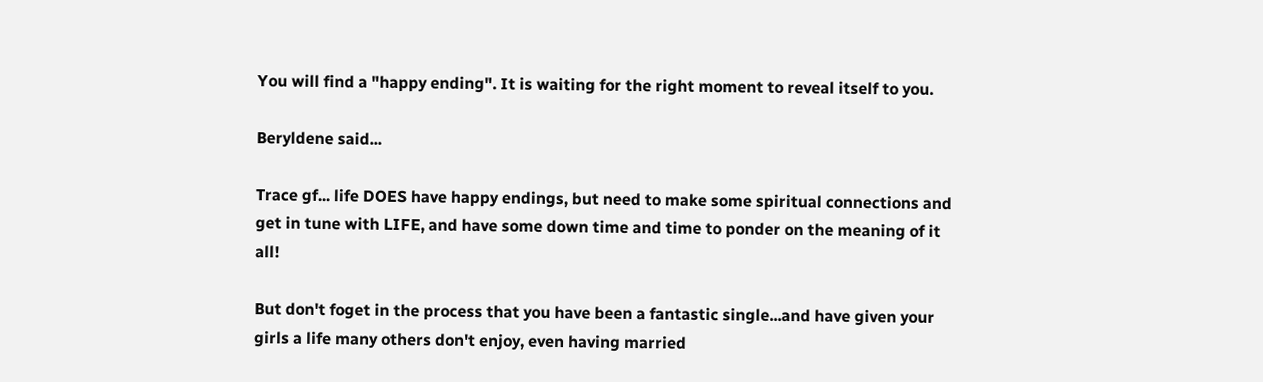You will find a "happy ending". It is waiting for the right moment to reveal itself to you.

Beryldene said...

Trace gf... life DOES have happy endings, but need to make some spiritual connections and get in tune with LIFE, and have some down time and time to ponder on the meaning of it all!

But don't foget in the process that you have been a fantastic single...and have given your girls a life many others don't enjoy, even having married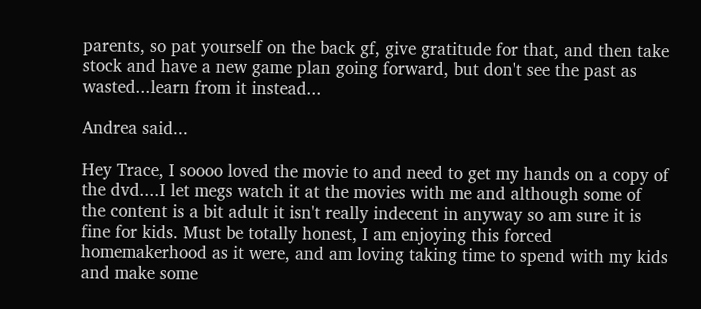parents, so pat yourself on the back gf, give gratitude for that, and then take stock and have a new game plan going forward, but don't see the past as wasted...learn from it instead...

Andrea said...

Hey Trace, I soooo loved the movie to and need to get my hands on a copy of the dvd....I let megs watch it at the movies with me and although some of the content is a bit adult it isn't really indecent in anyway so am sure it is fine for kids. Must be totally honest, I am enjoying this forced homemakerhood as it were, and am loving taking time to spend with my kids and make some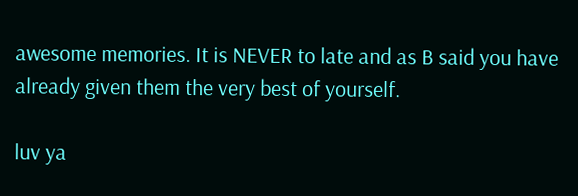awesome memories. It is NEVER to late and as B said you have already given them the very best of yourself.

luv ya